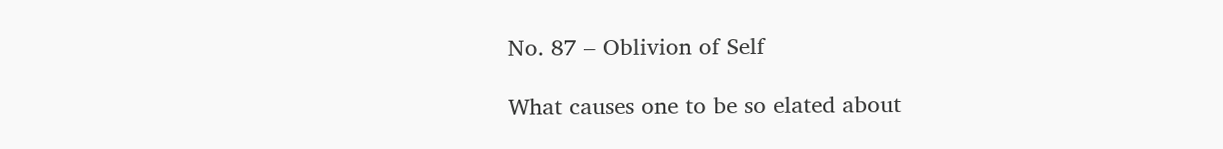No. 87 – Oblivion of Self

What causes one to be so elated about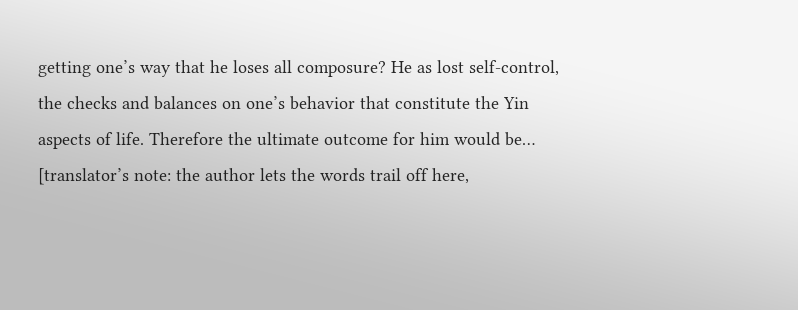getting one’s way that he loses all composure? He as lost self-control, the checks and balances on one’s behavior that constitute the Yin aspects of life. Therefore the ultimate outcome for him would be… [translator’s note: the author lets the words trail off here,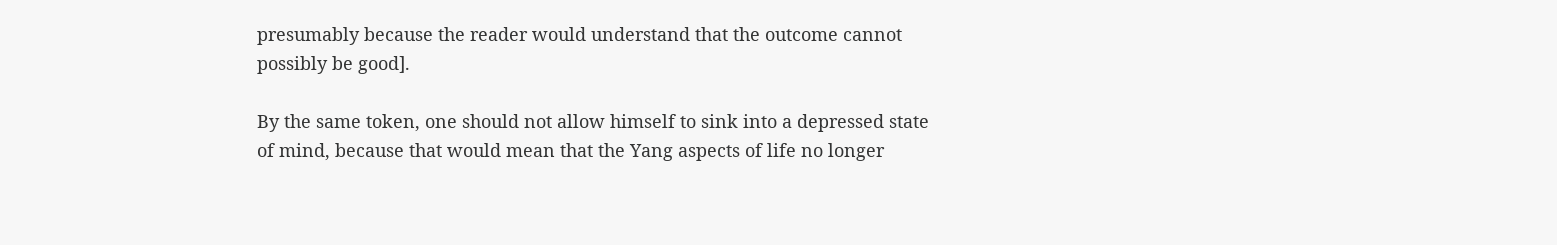presumably because the reader would understand that the outcome cannot possibly be good].

By the same token, one should not allow himself to sink into a depressed state of mind, because that would mean that the Yang aspects of life no longer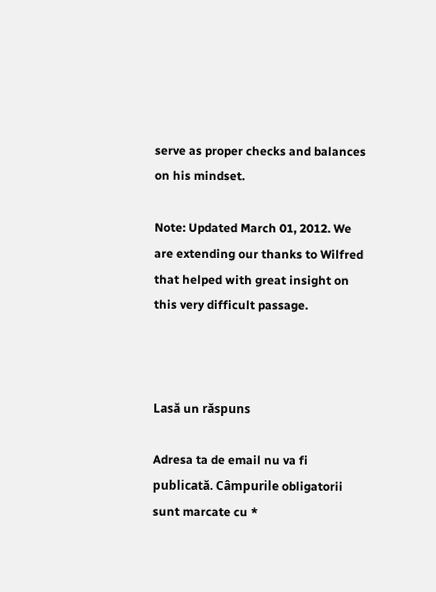serve as proper checks and balances on his mindset.

Note: Updated March 01, 2012. We are extending our thanks to Wilfred that helped with great insight on this very difficult passage.



Lasă un răspuns

Adresa ta de email nu va fi publicată. Câmpurile obligatorii sunt marcate cu *